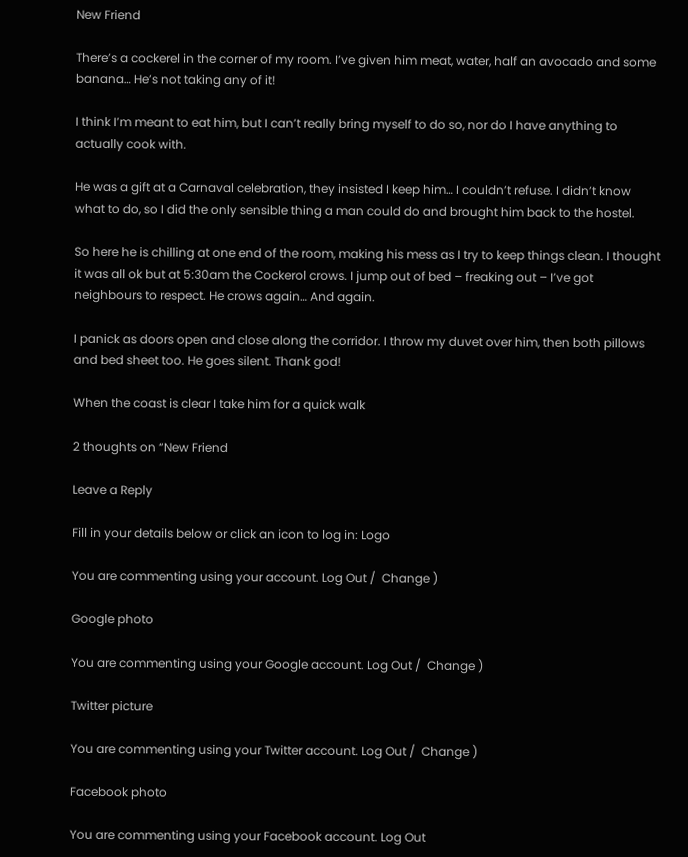New Friend

There’s a cockerel in the corner of my room. I’ve given him meat, water, half an avocado and some banana… He’s not taking any of it!

I think I’m meant to eat him, but I can’t really bring myself to do so, nor do I have anything to actually cook with.

He was a gift at a Carnaval celebration, they insisted I keep him… I couldn’t refuse. I didn’t know what to do, so I did the only sensible thing a man could do and brought him back to the hostel.

So here he is chilling at one end of the room, making his mess as I try to keep things clean. I thought it was all ok but at 5:30am the Cockerol crows. I jump out of bed – freaking out – I’ve got neighbours to respect. He crows again… And again.

I panick as doors open and close along the corridor. I throw my duvet over him, then both pillows and bed sheet too. He goes silent. Thank god!

When the coast is clear I take him for a quick walk

2 thoughts on “New Friend

Leave a Reply

Fill in your details below or click an icon to log in: Logo

You are commenting using your account. Log Out /  Change )

Google photo

You are commenting using your Google account. Log Out /  Change )

Twitter picture

You are commenting using your Twitter account. Log Out /  Change )

Facebook photo

You are commenting using your Facebook account. Log Out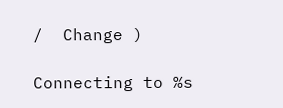/  Change )

Connecting to %s